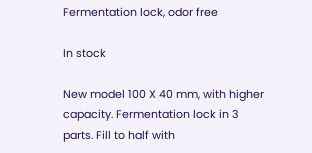Fermentation lock, odor free

In stock

New model 100 X 40 mm, with higher capacity. Fermentation lock in 3 parts. Fill to half with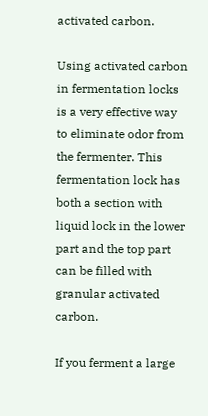activated carbon.

Using activated carbon in fermentation locks is a very effective way to eliminate odor from the fermenter. This fermentation lock has both a section with liquid lock in the lower part and the top part can be filled with granular activated carbon.

If you ferment a large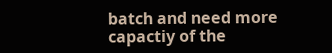batch and need more capactiy of the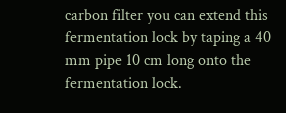carbon filter you can extend this fermentation lock by taping a 40 mm pipe 10 cm long onto the fermentation lock.